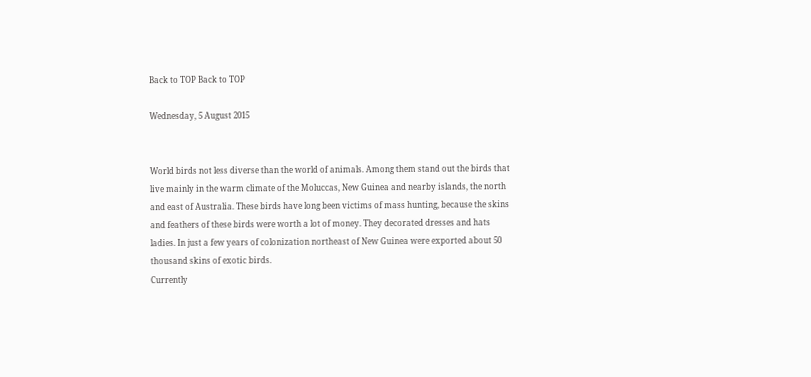Back to TOP Back to TOP

Wednesday, 5 August 2015


World birds not less diverse than the world of animals. Among them stand out the birds that live mainly in the warm climate of the Moluccas, New Guinea and nearby islands, the north and east of Australia. These birds have long been victims of mass hunting, because the skins and feathers of these birds were worth a lot of money. They decorated dresses and hats ladies. In just a few years of colonization northeast of New Guinea were exported about 50 thousand skins of exotic birds.
Currently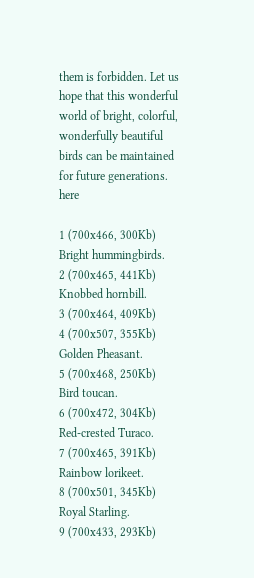them is forbidden. Let us hope that this wonderful world of bright, colorful, wonderfully beautiful birds can be maintained for future generations. here

1 (700x466, 300Kb)
Bright hummingbirds.
2 (700x465, 441Kb)
Knobbed hornbill.
3 (700x464, 409Kb)
4 (700x507, 355Kb)
Golden Pheasant.
5 (700x468, 250Kb)
Bird toucan.
6 (700x472, 304Kb)
Red-crested Turaco.
7 (700x465, 391Kb)
Rainbow lorikeet.
8 (700x501, 345Kb)
Royal Starling.
9 (700x433, 293Kb)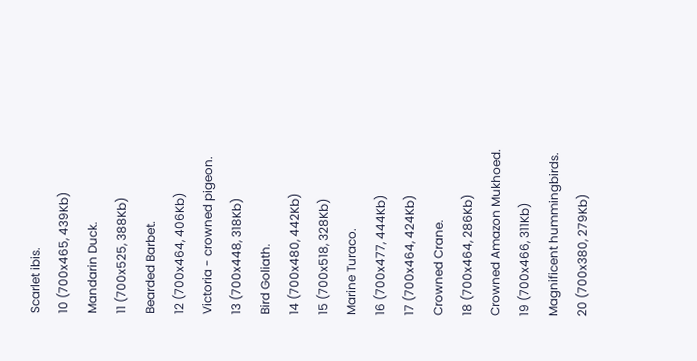Scarlet ibis.
10 (700x465, 439Kb)
Mandarin Duck.
11 (700x525, 388Kb)
Bearded Barbet.
12 (700x464, 406Kb)
Victoria - crowned pigeon.
13 (700x448, 318Kb)
Bird Goliath.
14 (700x480, 442Kb)
15 (700x518, 328Kb)
Marine Turaco.
16 (700x477, 444Kb)
17 (700x464, 424Kb)
Crowned Crane.
18 (700x464, 286Kb)
Crowned Amazon Mukhoed.
19 (700x466, 311Kb)
Magnificent hummingbirds.
20 (700x380, 279Kb)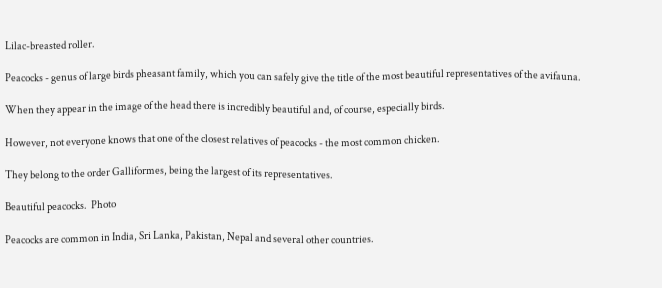Lilac-breasted roller.

Peacocks - genus of large birds pheasant family, which you can safely give the title of the most beautiful representatives of the avifauna.

When they appear in the image of the head there is incredibly beautiful and, of course, especially birds.

However, not everyone knows that one of the closest relatives of peacocks - the most common chicken.

They belong to the order Galliformes, being the largest of its representatives.

Beautiful peacocks.  Photo

Peacocks are common in India, Sri Lanka, Pakistan, Nepal and several other countries.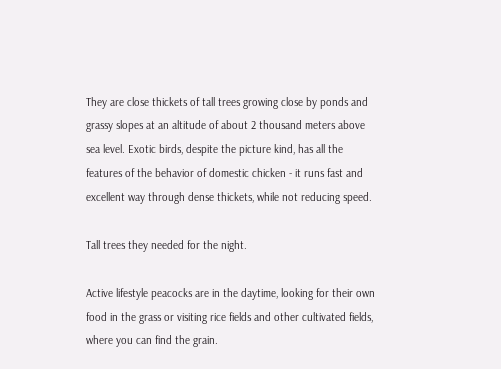They are close thickets of tall trees growing close by ponds and grassy slopes at an altitude of about 2 thousand meters above sea level. Exotic birds, despite the picture kind, has all the features of the behavior of domestic chicken - it runs fast and excellent way through dense thickets, while not reducing speed.

Tall trees they needed for the night.

Active lifestyle peacocks are in the daytime, looking for their own food in the grass or visiting rice fields and other cultivated fields, where you can find the grain.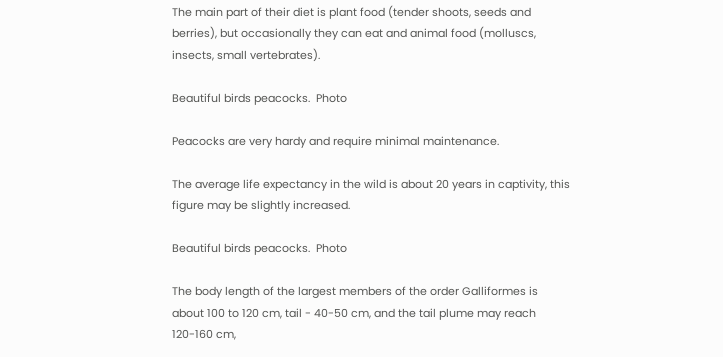The main part of their diet is plant food (tender shoots, seeds and berries), but occasionally they can eat and animal food (molluscs, insects, small vertebrates).

Beautiful birds peacocks.  Photo

Peacocks are very hardy and require minimal maintenance.

The average life expectancy in the wild is about 20 years in captivity, this figure may be slightly increased.

Beautiful birds peacocks.  Photo

The body length of the largest members of the order Galliformes is about 100 to 120 cm, tail - 40-50 cm, and the tail plume may reach 120-160 cm,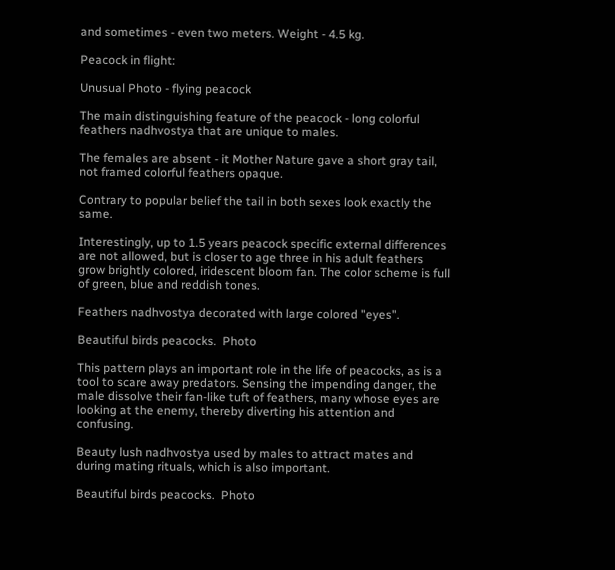and sometimes - even two meters. Weight - 4.5 kg.

Peacock in flight:

Unusual Photo - flying peacock

The main distinguishing feature of the peacock - long colorful feathers nadhvostya that are unique to males.

The females are absent - it Mother Nature gave a short gray tail, not framed colorful feathers opaque.

Contrary to popular belief the tail in both sexes look exactly the same.

Interestingly, up to 1.5 years peacock specific external differences are not allowed, but is closer to age three in his adult feathers grow brightly colored, iridescent bloom fan. The color scheme is full of green, blue and reddish tones.

Feathers nadhvostya decorated with large colored "eyes".

Beautiful birds peacocks.  Photo

This pattern plays an important role in the life of peacocks, as is a tool to scare away predators. Sensing the impending danger, the male dissolve their fan-like tuft of feathers, many whose eyes are looking at the enemy, thereby diverting his attention and confusing.

Beauty lush nadhvostya used by males to attract mates and during mating rituals, which is also important.

Beautiful birds peacocks.  Photo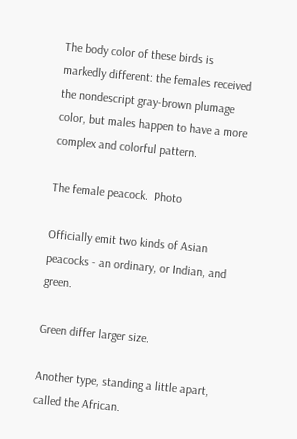The body color of these birds is markedly different: the females received the nondescript gray-brown plumage color, but males happen to have a more complex and colorful pattern.

The female peacock.  Photo

Officially emit two kinds of Asian peacocks - an ordinary, or Indian, and green.

Green differ larger size.

Another type, standing a little apart, called the African.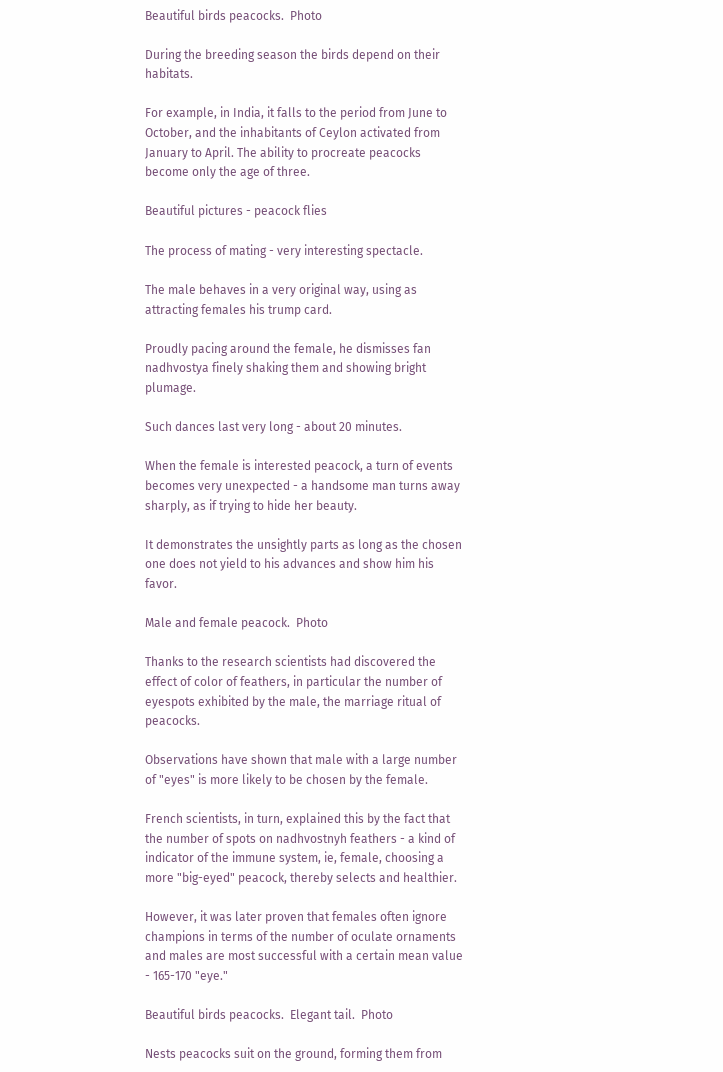Beautiful birds peacocks.  Photo

During the breeding season the birds depend on their habitats.

For example, in India, it falls to the period from June to October, and the inhabitants of Ceylon activated from January to April. The ability to procreate peacocks become only the age of three.

Beautiful pictures - peacock flies

The process of mating - very interesting spectacle.

The male behaves in a very original way, using as attracting females his trump card.

Proudly pacing around the female, he dismisses fan nadhvostya finely shaking them and showing bright plumage.

Such dances last very long - about 20 minutes.

When the female is interested peacock, a turn of events becomes very unexpected - a handsome man turns away sharply, as if trying to hide her beauty.

It demonstrates the unsightly parts as long as the chosen one does not yield to his advances and show him his favor.

Male and female peacock.  Photo

Thanks to the research scientists had discovered the effect of color of feathers, in particular the number of eyespots exhibited by the male, the marriage ritual of peacocks.

Observations have shown that male with a large number of "eyes" is more likely to be chosen by the female.

French scientists, in turn, explained this by the fact that the number of spots on nadhvostnyh feathers - a kind of indicator of the immune system, ie, female, choosing a more "big-eyed" peacock, thereby selects and healthier.

However, it was later proven that females often ignore champions in terms of the number of oculate ornaments and males are most successful with a certain mean value - 165-170 "eye."

Beautiful birds peacocks.  Elegant tail.  Photo

Nests peacocks suit on the ground, forming them from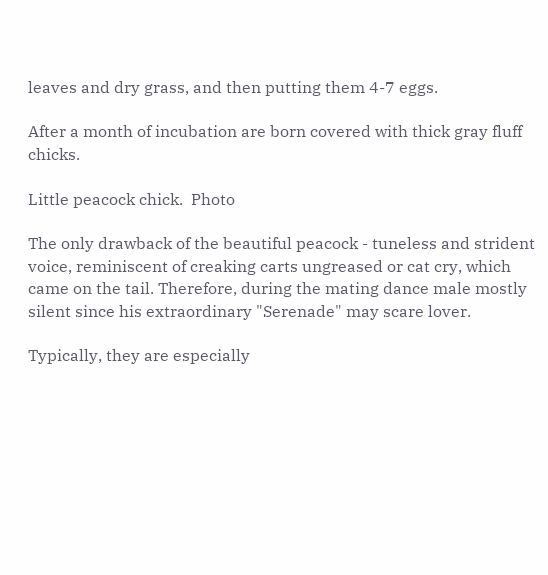leaves and dry grass, and then putting them 4-7 eggs.

After a month of incubation are born covered with thick gray fluff chicks.

Little peacock chick.  Photo

The only drawback of the beautiful peacock - tuneless and strident voice, reminiscent of creaking carts ungreased or cat cry, which came on the tail. Therefore, during the mating dance male mostly silent since his extraordinary "Serenade" may scare lover.

Typically, they are especially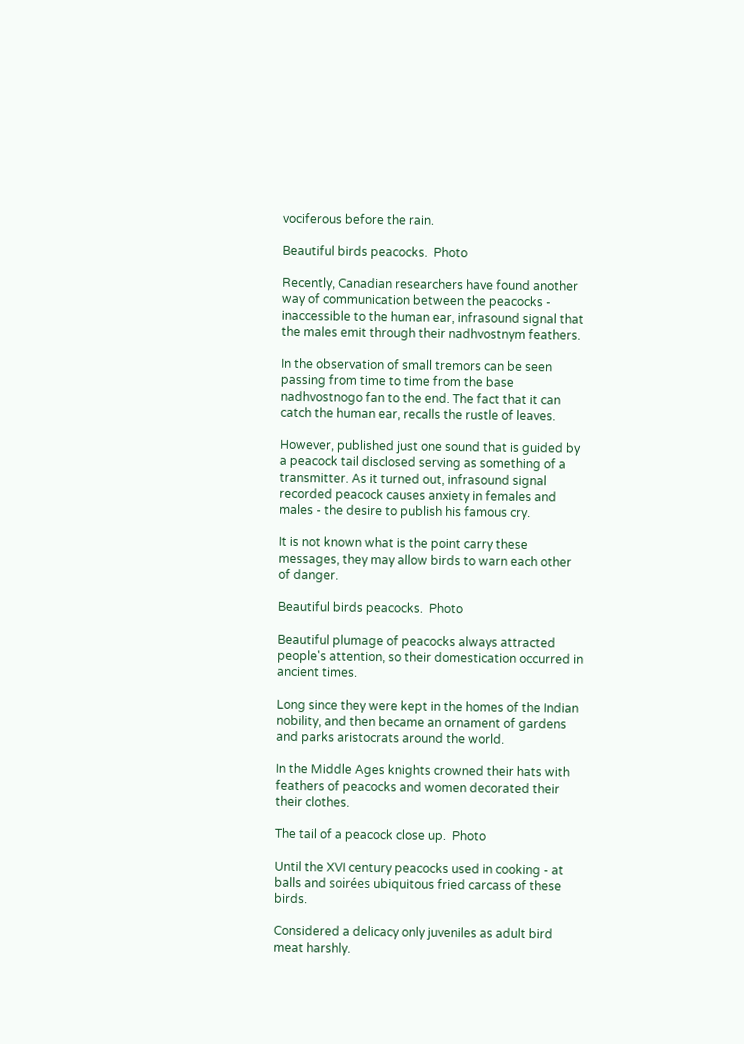vociferous before the rain.

Beautiful birds peacocks.  Photo

Recently, Canadian researchers have found another way of communication between the peacocks - inaccessible to the human ear, infrasound signal that the males emit through their nadhvostnym feathers.

In the observation of small tremors can be seen passing from time to time from the base nadhvostnogo fan to the end. The fact that it can catch the human ear, recalls the rustle of leaves.

However, published just one sound that is guided by a peacock tail disclosed serving as something of a transmitter. As it turned out, infrasound signal recorded peacock causes anxiety in females and males - the desire to publish his famous cry.

It is not known what is the point carry these messages, they may allow birds to warn each other of danger.

Beautiful birds peacocks.  Photo

Beautiful plumage of peacocks always attracted people's attention, so their domestication occurred in ancient times.

Long since they were kept in the homes of the Indian nobility, and then became an ornament of gardens and parks aristocrats around the world.

In the Middle Ages knights crowned their hats with feathers of peacocks and women decorated their their clothes.

The tail of a peacock close up.  Photo

Until the XVI century peacocks used in cooking - at balls and soirées ubiquitous fried carcass of these birds.

Considered a delicacy only juveniles as adult bird meat harshly.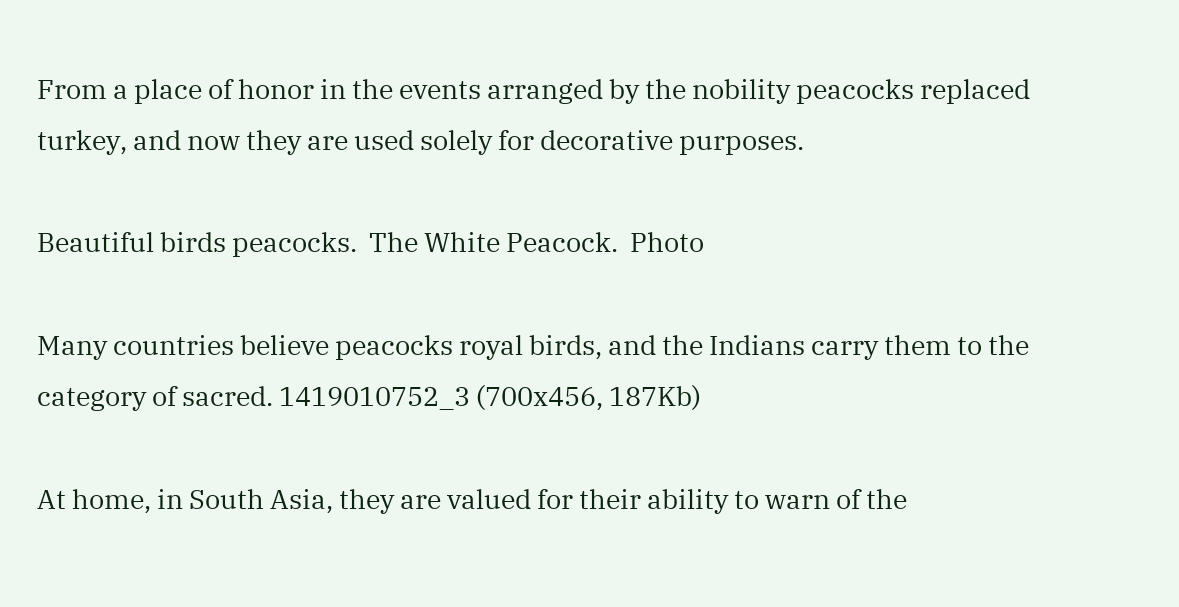From a place of honor in the events arranged by the nobility peacocks replaced turkey, and now they are used solely for decorative purposes.

Beautiful birds peacocks.  The White Peacock.  Photo

Many countries believe peacocks royal birds, and the Indians carry them to the category of sacred. 1419010752_3 (700x456, 187Kb)

At home, in South Asia, they are valued for their ability to warn of the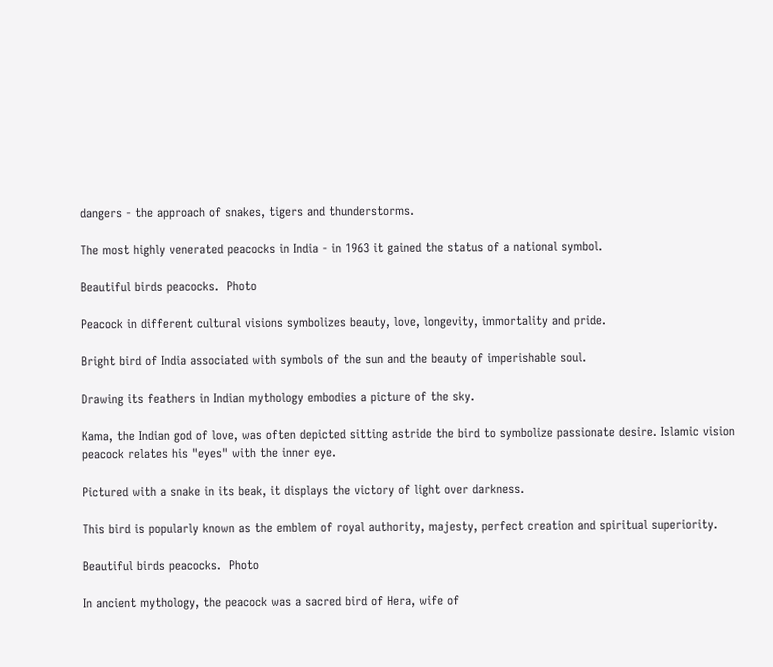dangers - the approach of snakes, tigers and thunderstorms.

The most highly venerated peacocks in India - in 1963 it gained the status of a national symbol.

Beautiful birds peacocks.  Photo

Peacock in different cultural visions symbolizes beauty, love, longevity, immortality and pride.

Bright bird of India associated with symbols of the sun and the beauty of imperishable soul.

Drawing its feathers in Indian mythology embodies a picture of the sky.

Kama, the Indian god of love, was often depicted sitting astride the bird to symbolize passionate desire. Islamic vision peacock relates his "eyes" with the inner eye.

Pictured with a snake in its beak, it displays the victory of light over darkness.

This bird is popularly known as the emblem of royal authority, majesty, perfect creation and spiritual superiority.

Beautiful birds peacocks.  Photo

In ancient mythology, the peacock was a sacred bird of Hera, wife of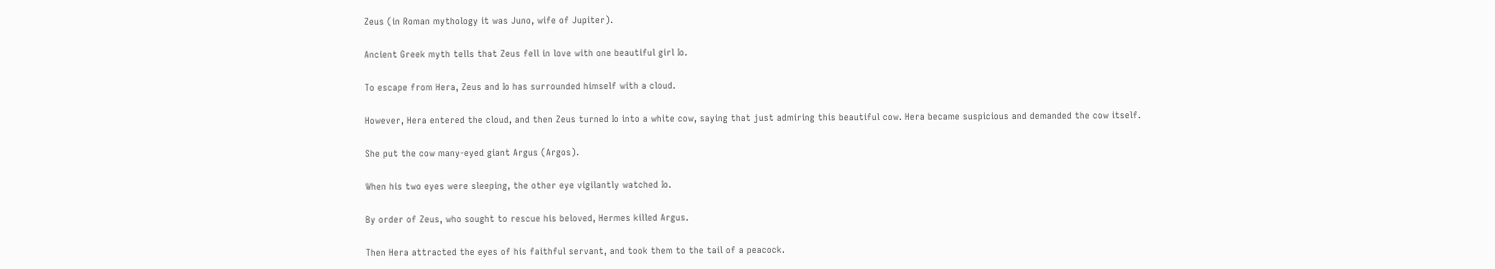Zeus (in Roman mythology it was Juno, wife of Jupiter).

Ancient Greek myth tells that Zeus fell in love with one beautiful girl Io.

To escape from Hera, Zeus and Io has surrounded himself with a cloud.

However, Hera entered the cloud, and then Zeus turned Io into a white cow, saying that just admiring this beautiful cow. Hera became suspicious and demanded the cow itself.

She put the cow many-eyed giant Argus (Argos).

When his two eyes were sleeping, the other eye vigilantly watched Io.

By order of Zeus, who sought to rescue his beloved, Hermes killed Argus.

Then Hera attracted the eyes of his faithful servant, and took them to the tail of a peacock.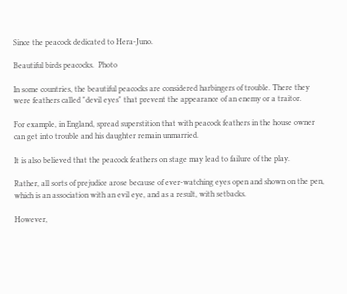Since the peacock dedicated to Hera-Juno.

Beautiful birds peacocks.  Photo

In some countries, the beautiful peacocks are considered harbingers of trouble. There they were feathers called "devil eyes" that prevent the appearance of an enemy or a traitor.

For example, in England, spread superstition that with peacock feathers in the house owner can get into trouble and his daughter remain unmarried.

It is also believed that the peacock feathers on stage may lead to failure of the play.

Rather, all sorts of prejudice arose because of ever-watching eyes open and shown on the pen, which is an association with an evil eye, and as a result, with setbacks.

However,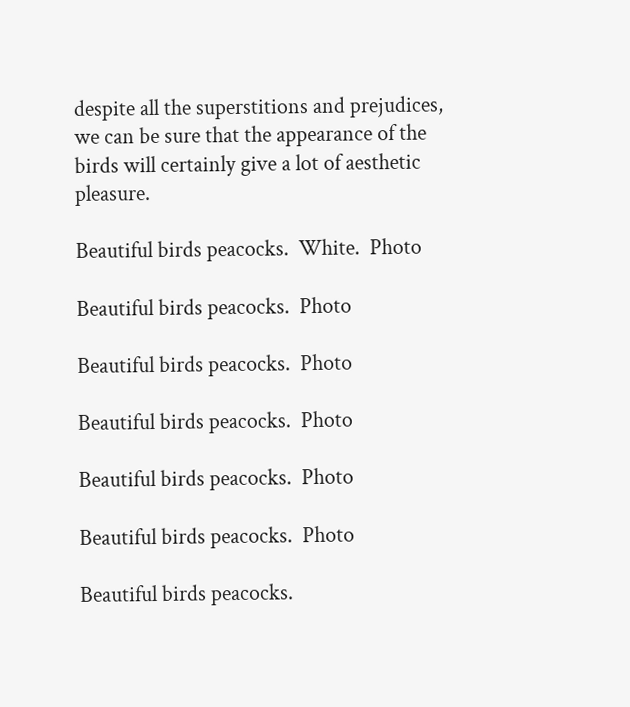despite all the superstitions and prejudices, we can be sure that the appearance of the birds will certainly give a lot of aesthetic pleasure.

Beautiful birds peacocks.  White.  Photo

Beautiful birds peacocks.  Photo

Beautiful birds peacocks.  Photo

Beautiful birds peacocks.  Photo

Beautiful birds peacocks.  Photo

Beautiful birds peacocks.  Photo

Beautiful birds peacocks.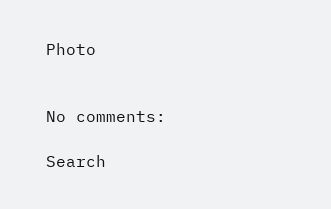Photo


No comments:

Search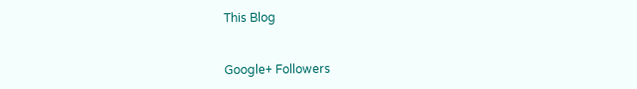This Blog


Google+ Followers